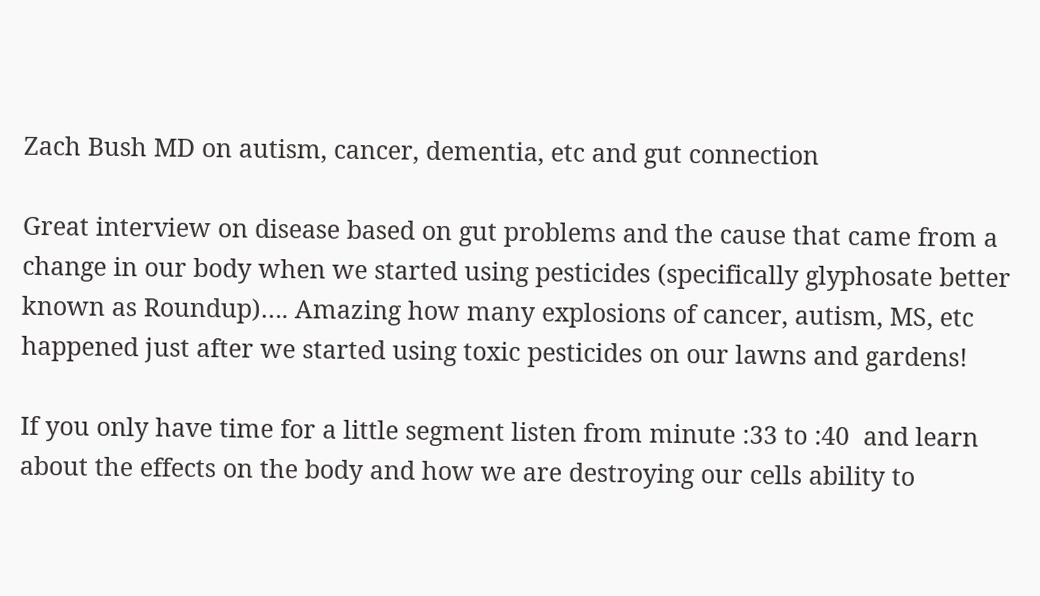Zach Bush MD on autism, cancer, dementia, etc and gut connection

Great interview on disease based on gut problems and the cause that came from a change in our body when we started using pesticides (specifically glyphosate better known as Roundup)…. Amazing how many explosions of cancer, autism, MS, etc happened just after we started using toxic pesticides on our lawns and gardens!

If you only have time for a little segment listen from minute :33 to :40  and learn about the effects on the body and how we are destroying our cells ability to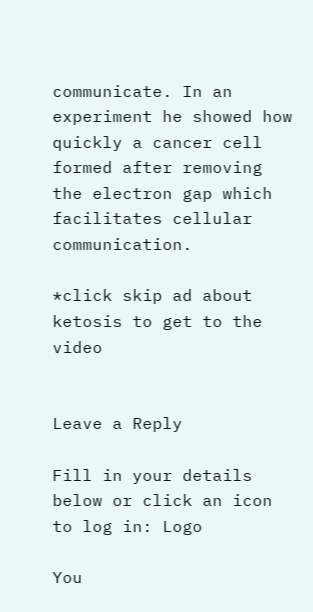communicate. In an experiment he showed how quickly a cancer cell formed after removing the electron gap which facilitates cellular communication.

*click skip ad about ketosis to get to the video


Leave a Reply

Fill in your details below or click an icon to log in: Logo

You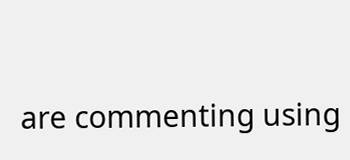are commenting using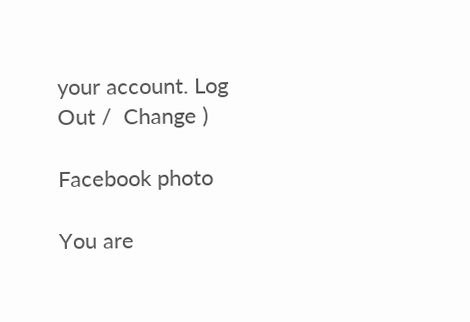your account. Log Out /  Change )

Facebook photo

You are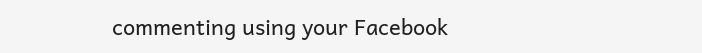commenting using your Facebook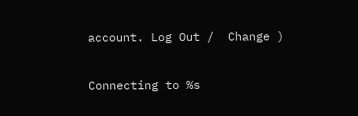account. Log Out /  Change )

Connecting to %s